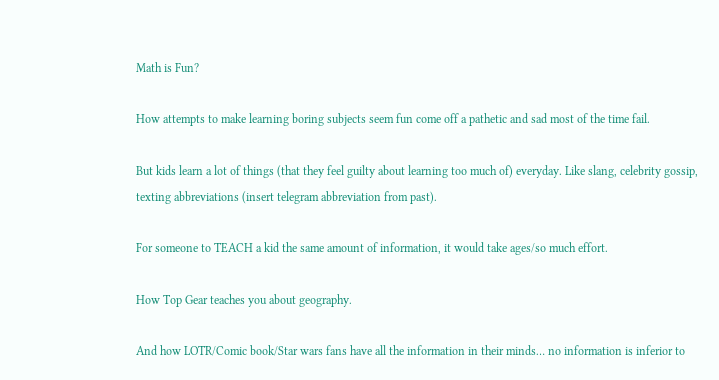Math is Fun?

How attempts to make learning boring subjects seem fun come off a pathetic and sad most of the time fail.

But kids learn a lot of things (that they feel guilty about learning too much of) everyday. Like slang, celebrity gossip, texting abbreviations (insert telegram abbreviation from past).

For someone to TEACH a kid the same amount of information, it would take ages/so much effort.

How Top Gear teaches you about geography.

And how LOTR/Comic book/Star wars fans have all the information in their minds… no information is inferior to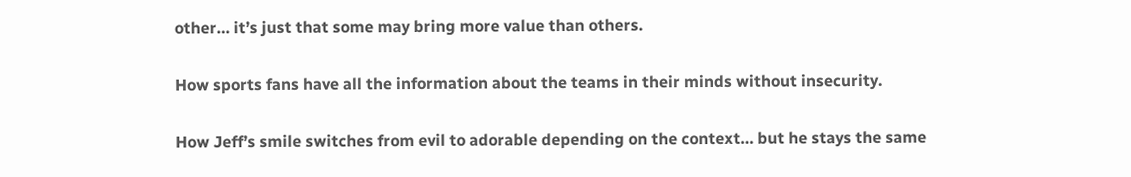other… it’s just that some may bring more value than others.

How sports fans have all the information about the teams in their minds without insecurity.

How Jeff’s smile switches from evil to adorable depending on the context… but he stays the same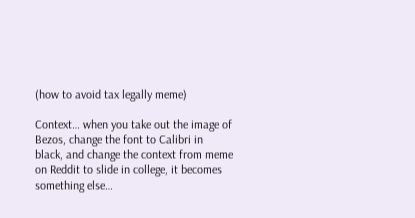(how to avoid tax legally meme)

Context… when you take out the image of Bezos, change the font to Calibri in black, and change the context from meme on Reddit to slide in college, it becomes something else…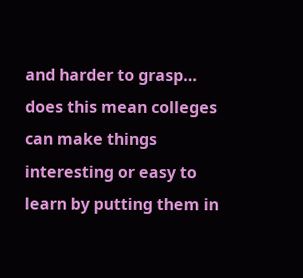and harder to grasp… does this mean colleges can make things interesting or easy to learn by putting them in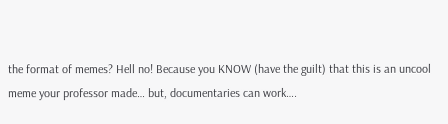the format of memes? Hell no! Because you KNOW (have the guilt) that this is an uncool meme your professor made… but, documentaries can work….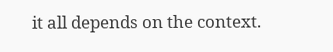it all depends on the context.